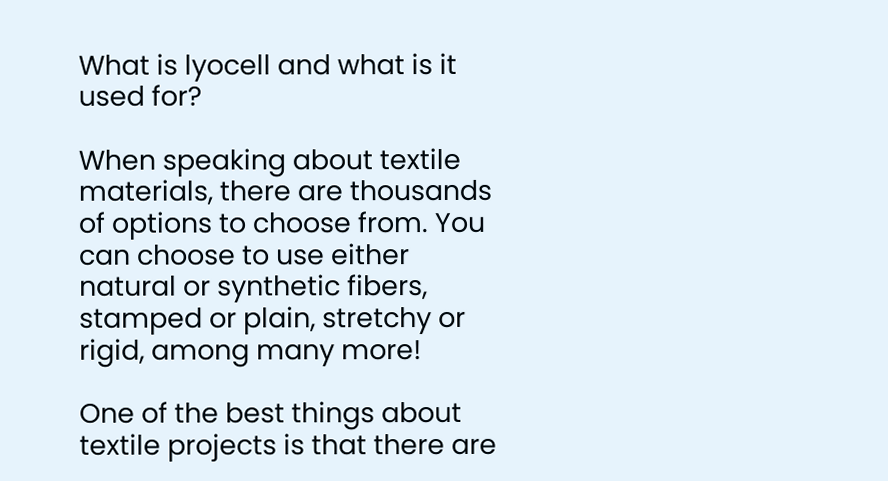What is lyocell and what is it used for?

When speaking about textile materials, there are thousands of options to choose from. You can choose to use either natural or synthetic fibers, stamped or plain, stretchy or rigid, among many more!

One of the best things about textile projects is that there are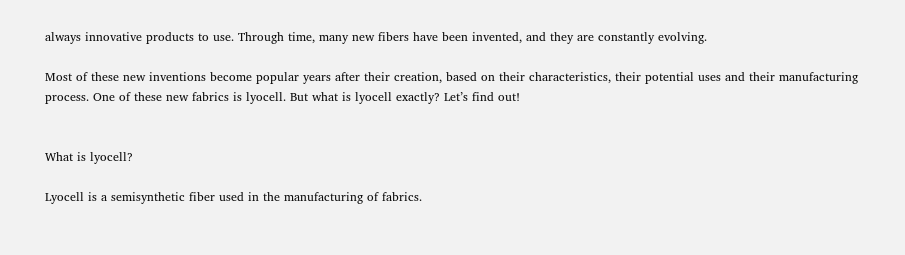always innovative products to use. Through time, many new fibers have been invented, and they are constantly evolving.

Most of these new inventions become popular years after their creation, based on their characteristics, their potential uses and their manufacturing process. One of these new fabrics is lyocell. But what is lyocell exactly? Let’s find out!


What is lyocell?

Lyocell is a semisynthetic fiber used in the manufacturing of fabrics.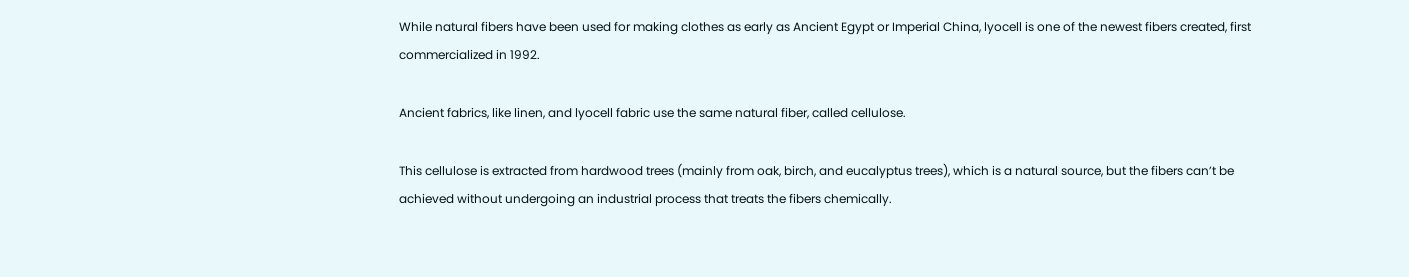While natural fibers have been used for making clothes as early as Ancient Egypt or Imperial China, lyocell is one of the newest fibers created, first commercialized in 1992.

Ancient fabrics, like linen, and lyocell fabric use the same natural fiber, called cellulose.

This cellulose is extracted from hardwood trees (mainly from oak, birch, and eucalyptus trees), which is a natural source, but the fibers can’t be achieved without undergoing an industrial process that treats the fibers chemically.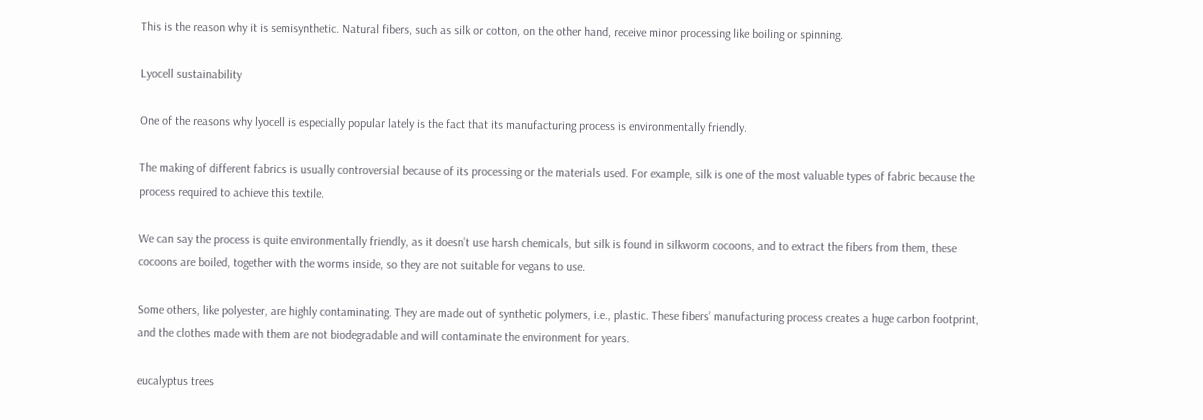This is the reason why it is semisynthetic. Natural fibers, such as silk or cotton, on the other hand, receive minor processing like boiling or spinning.

Lyocell sustainability

One of the reasons why lyocell is especially popular lately is the fact that its manufacturing process is environmentally friendly.

The making of different fabrics is usually controversial because of its processing or the materials used. For example, silk is one of the most valuable types of fabric because the process required to achieve this textile.

We can say the process is quite environmentally friendly, as it doesn’t use harsh chemicals, but silk is found in silkworm cocoons, and to extract the fibers from them, these cocoons are boiled, together with the worms inside, so they are not suitable for vegans to use.

Some others, like polyester, are highly contaminating. They are made out of synthetic polymers, i.e., plastic. These fibers’ manufacturing process creates a huge carbon footprint, and the clothes made with them are not biodegradable and will contaminate the environment for years.

eucalyptus trees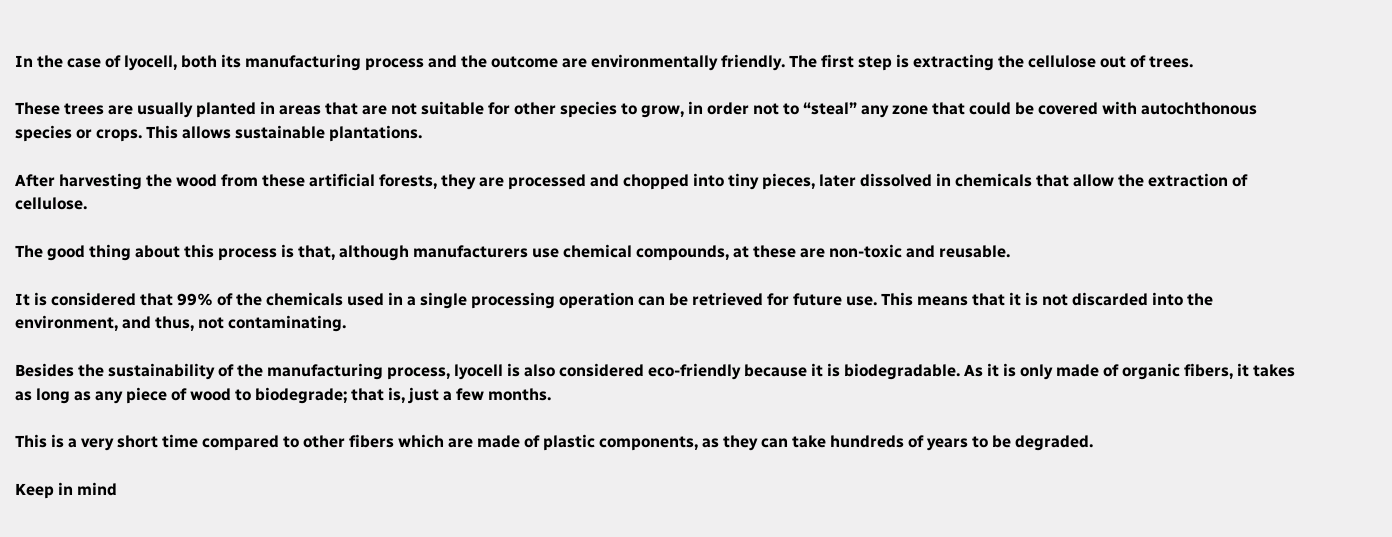In the case of lyocell, both its manufacturing process and the outcome are environmentally friendly. The first step is extracting the cellulose out of trees.

These trees are usually planted in areas that are not suitable for other species to grow, in order not to “steal” any zone that could be covered with autochthonous species or crops. This allows sustainable plantations.

After harvesting the wood from these artificial forests, they are processed and chopped into tiny pieces, later dissolved in chemicals that allow the extraction of cellulose.

The good thing about this process is that, although manufacturers use chemical compounds, at these are non-toxic and reusable.

It is considered that 99% of the chemicals used in a single processing operation can be retrieved for future use. This means that it is not discarded into the environment, and thus, not contaminating.

Besides the sustainability of the manufacturing process, lyocell is also considered eco-friendly because it is biodegradable. As it is only made of organic fibers, it takes as long as any piece of wood to biodegrade; that is, just a few months.

This is a very short time compared to other fibers which are made of plastic components, as they can take hundreds of years to be degraded.

Keep in mind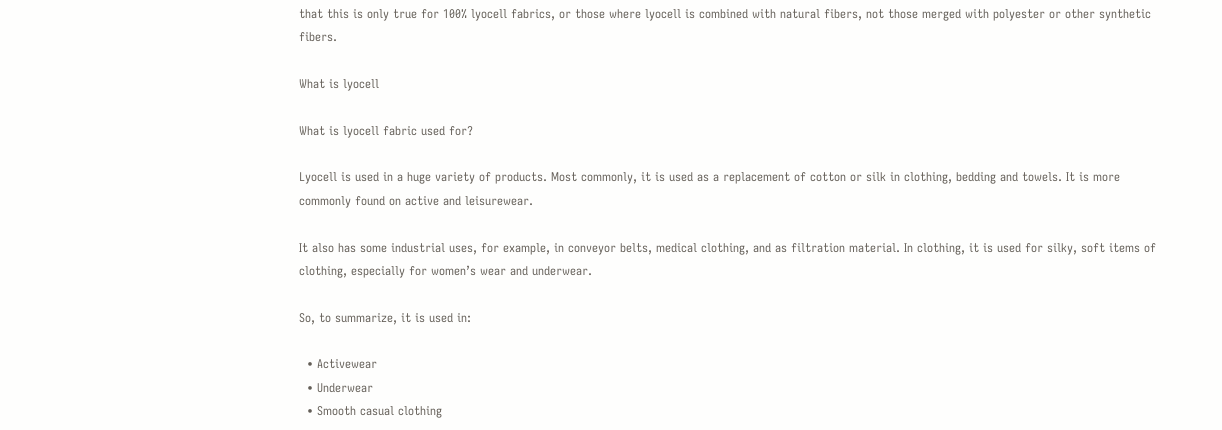that this is only true for 100% lyocell fabrics, or those where lyocell is combined with natural fibers, not those merged with polyester or other synthetic fibers.

What is lyocell

What is lyocell fabric used for?

Lyocell is used in a huge variety of products. Most commonly, it is used as a replacement of cotton or silk in clothing, bedding and towels. It is more commonly found on active and leisurewear.

It also has some industrial uses, for example, in conveyor belts, medical clothing, and as filtration material. In clothing, it is used for silky, soft items of clothing, especially for women’s wear and underwear.

So, to summarize, it is used in:

  • Activewear
  • Underwear
  • Smooth casual clothing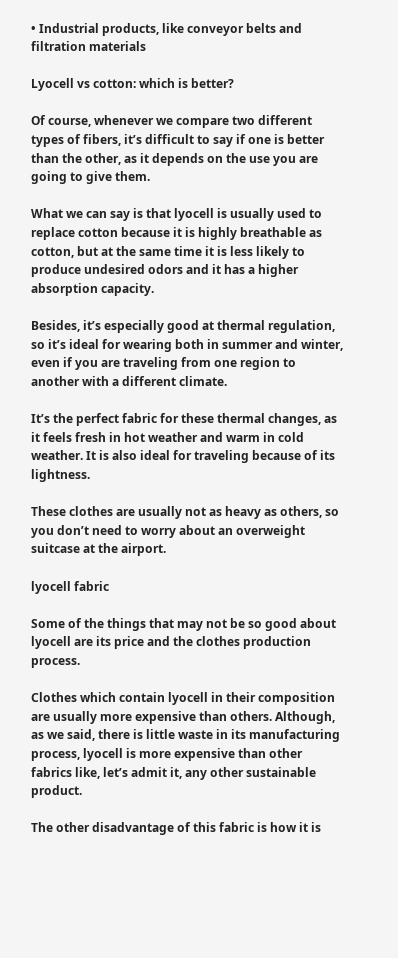• Industrial products, like conveyor belts and filtration materials

Lyocell vs cotton: which is better?

Of course, whenever we compare two different types of fibers, it’s difficult to say if one is better than the other, as it depends on the use you are going to give them.

What we can say is that lyocell is usually used to replace cotton because it is highly breathable as cotton, but at the same time it is less likely to produce undesired odors and it has a higher absorption capacity.

Besides, it’s especially good at thermal regulation, so it’s ideal for wearing both in summer and winter, even if you are traveling from one region to another with a different climate.

It’s the perfect fabric for these thermal changes, as it feels fresh in hot weather and warm in cold weather. It is also ideal for traveling because of its lightness.

These clothes are usually not as heavy as others, so you don’t need to worry about an overweight suitcase at the airport.

lyocell fabric

Some of the things that may not be so good about lyocell are its price and the clothes production process.

Clothes which contain lyocell in their composition are usually more expensive than others. Although, as we said, there is little waste in its manufacturing process, lyocell is more expensive than other fabrics like, let’s admit it, any other sustainable product.

The other disadvantage of this fabric is how it is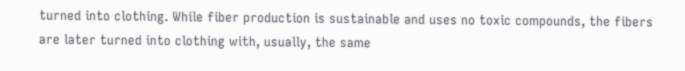turned into clothing. While fiber production is sustainable and uses no toxic compounds, the fibers are later turned into clothing with, usually, the same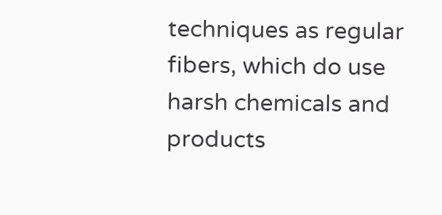techniques as regular fibers, which do use harsh chemicals and products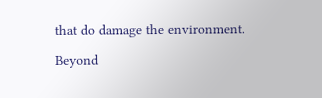that do damage the environment.

Beyond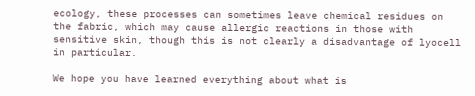ecology, these processes can sometimes leave chemical residues on the fabric, which may cause allergic reactions in those with sensitive skin, though this is not clearly a disadvantage of lyocell in particular.

We hope you have learned everything about what is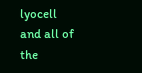lyocell and all of the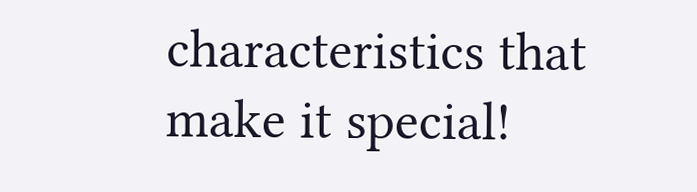characteristics that make it special!